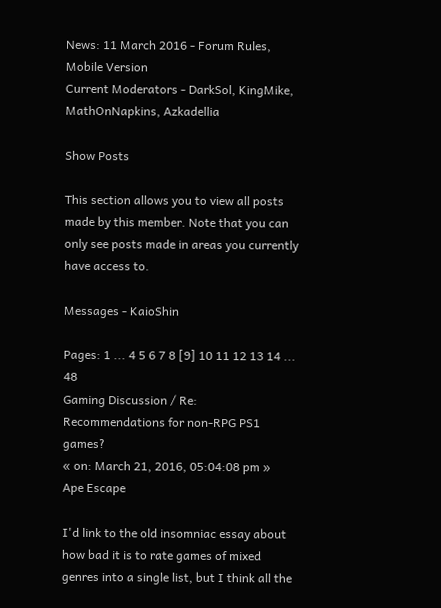News: 11 March 2016 - Forum Rules, Mobile Version
Current Moderators - DarkSol, KingMike, MathOnNapkins, Azkadellia

Show Posts

This section allows you to view all posts made by this member. Note that you can only see posts made in areas you currently have access to.

Messages - KaioShin

Pages: 1 ... 4 5 6 7 8 [9] 10 11 12 13 14 ... 48
Gaming Discussion / Re: Recommendations for non-RPG PS1 games?
« on: March 21, 2016, 05:04:08 pm »
Ape Escape

I'd link to the old insomniac essay about how bad it is to rate games of mixed genres into a single list, but I think all the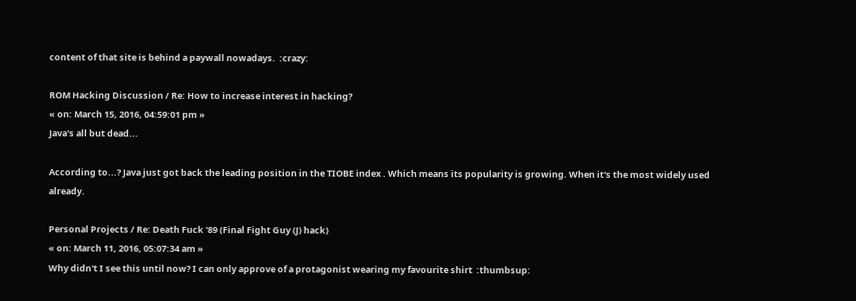content of that site is behind a paywall nowadays.  :crazy:

ROM Hacking Discussion / Re: How to increase interest in hacking?
« on: March 15, 2016, 04:59:01 pm »
Java's all but dead...

According to...? Java just got back the leading position in the TIOBE index . Which means its popularity is growing. When it's the most widely used already.

Personal Projects / Re: Death Fuck '89 (Final Fight Guy (J) hack)
« on: March 11, 2016, 05:07:34 am »
Why didn't I see this until now? I can only approve of a protagonist wearing my favourite shirt  :thumbsup: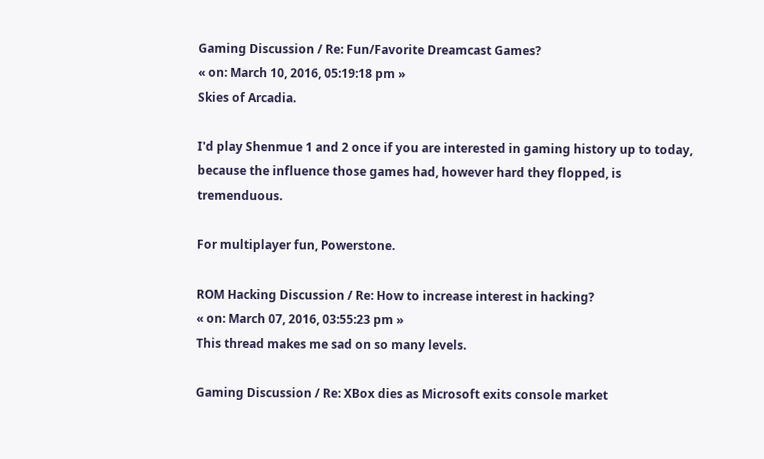Gaming Discussion / Re: Fun/Favorite Dreamcast Games?
« on: March 10, 2016, 05:19:18 pm »
Skies of Arcadia.

I'd play Shenmue 1 and 2 once if you are interested in gaming history up to today, because the influence those games had, however hard they flopped, is tremenduous.

For multiplayer fun, Powerstone.

ROM Hacking Discussion / Re: How to increase interest in hacking?
« on: March 07, 2016, 03:55:23 pm »
This thread makes me sad on so many levels.

Gaming Discussion / Re: XBox dies as Microsoft exits console market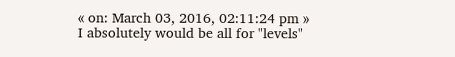« on: March 03, 2016, 02:11:24 pm »
I absolutely would be all for "levels"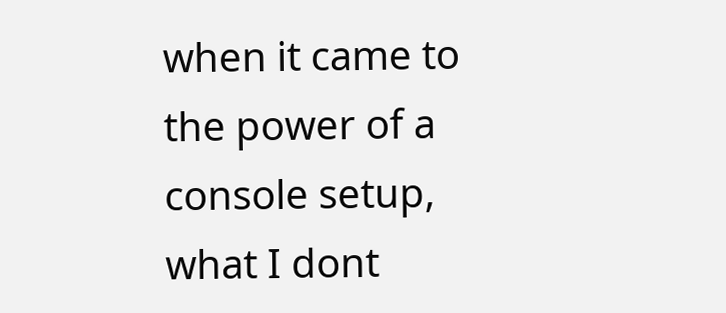when it came to the power of a console setup, what I dont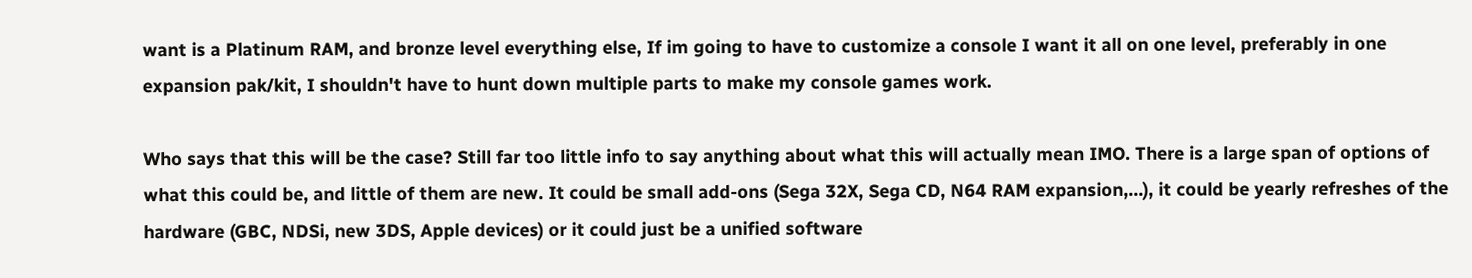want is a Platinum RAM, and bronze level everything else, If im going to have to customize a console I want it all on one level, preferably in one expansion pak/kit, I shouldn't have to hunt down multiple parts to make my console games work.

Who says that this will be the case? Still far too little info to say anything about what this will actually mean IMO. There is a large span of options of what this could be, and little of them are new. It could be small add-ons (Sega 32X, Sega CD, N64 RAM expansion,...), it could be yearly refreshes of the hardware (GBC, NDSi, new 3DS, Apple devices) or it could just be a unified software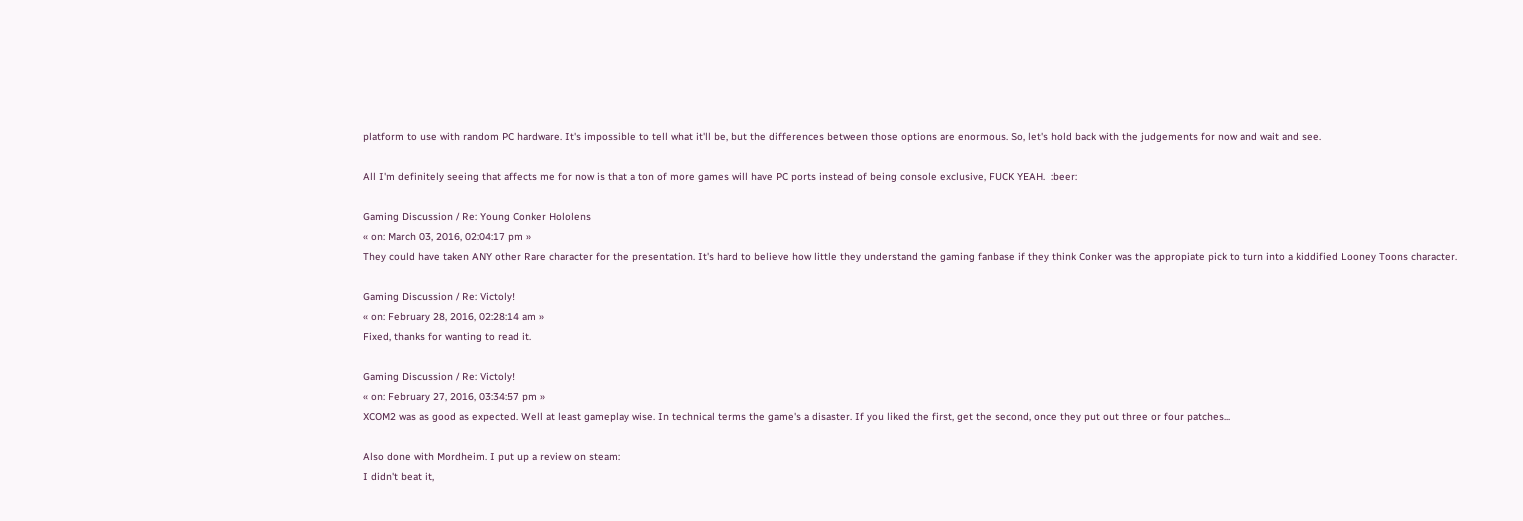platform to use with random PC hardware. It's impossible to tell what it'll be, but the differences between those options are enormous. So, let's hold back with the judgements for now and wait and see.

All I'm definitely seeing that affects me for now is that a ton of more games will have PC ports instead of being console exclusive, FUCK YEAH.  :beer:

Gaming Discussion / Re: Young Conker Hololens
« on: March 03, 2016, 02:04:17 pm »
They could have taken ANY other Rare character for the presentation. It's hard to believe how little they understand the gaming fanbase if they think Conker was the appropiate pick to turn into a kiddified Looney Toons character.

Gaming Discussion / Re: Victoly!
« on: February 28, 2016, 02:28:14 am »
Fixed, thanks for wanting to read it.

Gaming Discussion / Re: Victoly!
« on: February 27, 2016, 03:34:57 pm »
XCOM2 was as good as expected. Well at least gameplay wise. In technical terms the game's a disaster. If you liked the first, get the second, once they put out three or four patches...

Also done with Mordheim. I put up a review on steam:
I didn't beat it,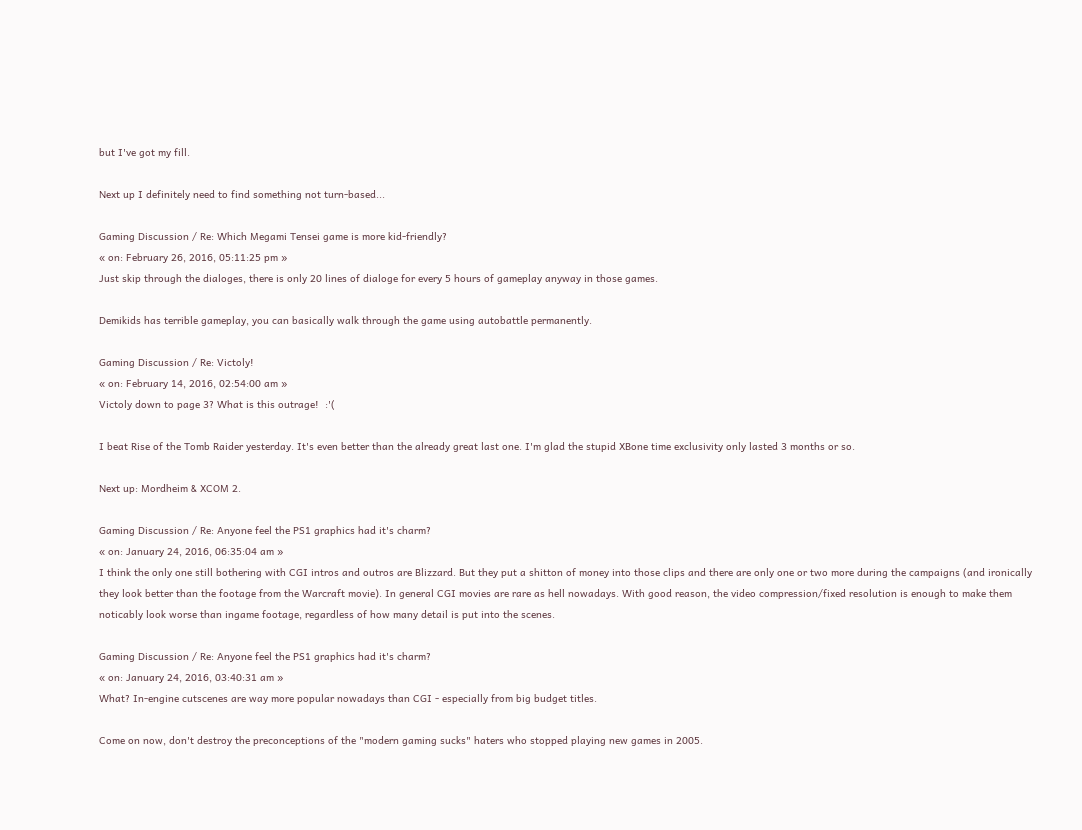but I've got my fill.

Next up I definitely need to find something not turn-based...

Gaming Discussion / Re: Which Megami Tensei game is more kid-friendly?
« on: February 26, 2016, 05:11:25 pm »
Just skip through the dialoges, there is only 20 lines of dialoge for every 5 hours of gameplay anyway in those games.

Demikids has terrible gameplay, you can basically walk through the game using autobattle permanently.

Gaming Discussion / Re: Victoly!
« on: February 14, 2016, 02:54:00 am »
Victoly down to page 3? What is this outrage!  :'(

I beat Rise of the Tomb Raider yesterday. It's even better than the already great last one. I'm glad the stupid XBone time exclusivity only lasted 3 months or so.

Next up: Mordheim & XCOM 2.

Gaming Discussion / Re: Anyone feel the PS1 graphics had it's charm?
« on: January 24, 2016, 06:35:04 am »
I think the only one still bothering with CGI intros and outros are Blizzard. But they put a shitton of money into those clips and there are only one or two more during the campaigns (and ironically they look better than the footage from the Warcraft movie). In general CGI movies are rare as hell nowadays. With good reason, the video compression/fixed resolution is enough to make them noticably look worse than ingame footage, regardless of how many detail is put into the scenes.

Gaming Discussion / Re: Anyone feel the PS1 graphics had it's charm?
« on: January 24, 2016, 03:40:31 am »
What? In-engine cutscenes are way more popular nowadays than CGI - especially from big budget titles.

Come on now, don't destroy the preconceptions of the "modern gaming sucks" haters who stopped playing new games in 2005.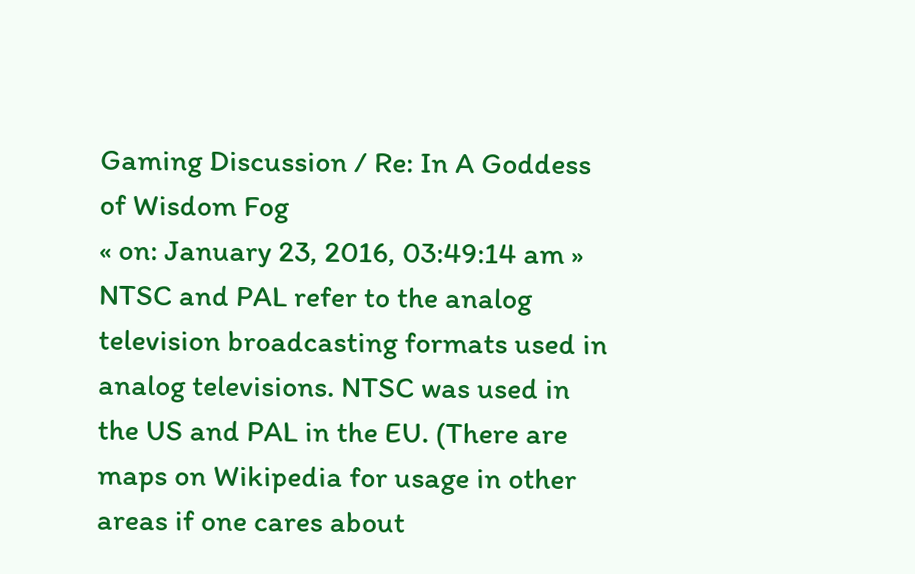Gaming Discussion / Re: In A Goddess of Wisdom Fog
« on: January 23, 2016, 03:49:14 am »
NTSC and PAL refer to the analog television broadcasting formats used in analog televisions. NTSC was used in the US and PAL in the EU. (There are maps on Wikipedia for usage in other areas if one cares about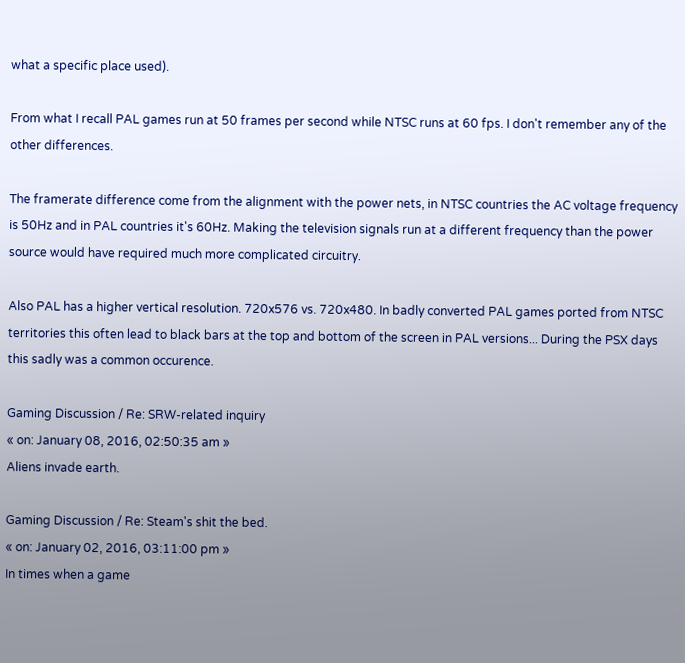what a specific place used).

From what I recall PAL games run at 50 frames per second while NTSC runs at 60 fps. I don't remember any of the other differences.

The framerate difference come from the alignment with the power nets, in NTSC countries the AC voltage frequency is 50Hz and in PAL countries it's 60Hz. Making the television signals run at a different frequency than the power source would have required much more complicated circuitry.

Also PAL has a higher vertical resolution. 720x576 vs. 720x480. In badly converted PAL games ported from NTSC territories this often lead to black bars at the top and bottom of the screen in PAL versions... During the PSX days this sadly was a common occurence.

Gaming Discussion / Re: SRW-related inquiry
« on: January 08, 2016, 02:50:35 am »
Aliens invade earth.

Gaming Discussion / Re: Steam's shit the bed.
« on: January 02, 2016, 03:11:00 pm »
In times when a game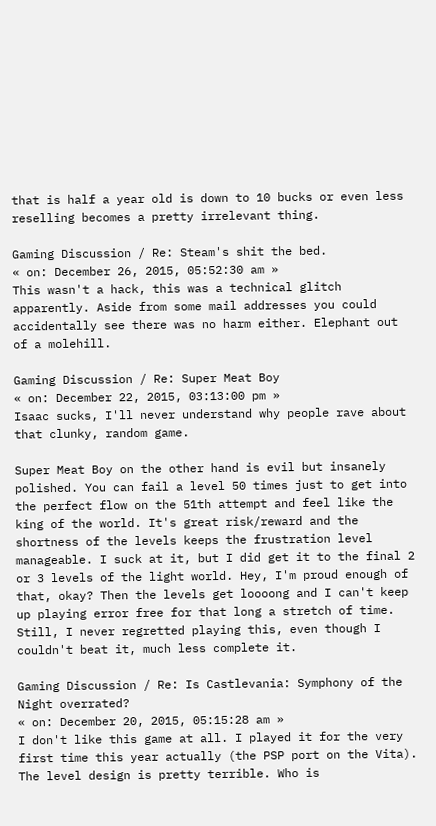that is half a year old is down to 10 bucks or even less reselling becomes a pretty irrelevant thing.

Gaming Discussion / Re: Steam's shit the bed.
« on: December 26, 2015, 05:52:30 am »
This wasn't a hack, this was a technical glitch apparently. Aside from some mail addresses you could accidentally see there was no harm either. Elephant out of a molehill.

Gaming Discussion / Re: Super Meat Boy
« on: December 22, 2015, 03:13:00 pm »
Isaac sucks, I'll never understand why people rave about that clunky, random game.

Super Meat Boy on the other hand is evil but insanely polished. You can fail a level 50 times just to get into the perfect flow on the 51th attempt and feel like the king of the world. It's great risk/reward and the shortness of the levels keeps the frustration level manageable. I suck at it, but I did get it to the final 2 or 3 levels of the light world. Hey, I'm proud enough of that, okay? Then the levels get loooong and I can't keep up playing error free for that long a stretch of time. Still, I never regretted playing this, even though I couldn't beat it, much less complete it.

Gaming Discussion / Re: Is Castlevania: Symphony of the Night overrated?
« on: December 20, 2015, 05:15:28 am »
I don't like this game at all. I played it for the very first time this year actually (the PSP port on the Vita). The level design is pretty terrible. Who is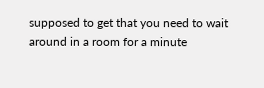supposed to get that you need to wait around in a room for a minute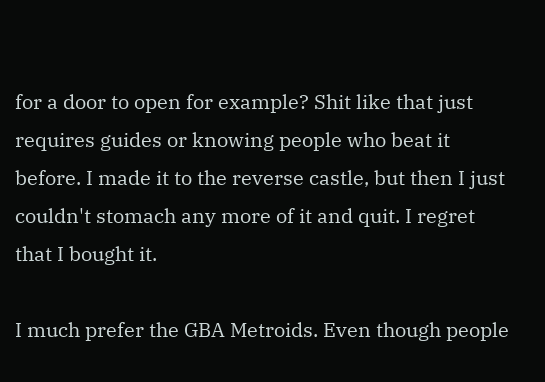for a door to open for example? Shit like that just requires guides or knowing people who beat it before. I made it to the reverse castle, but then I just couldn't stomach any more of it and quit. I regret that I bought it.

I much prefer the GBA Metroids. Even though people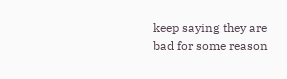keep saying they are bad for some reason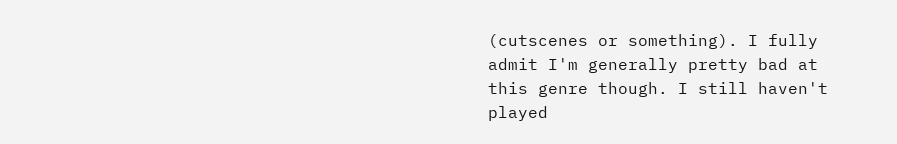(cutscenes or something). I fully admit I'm generally pretty bad at this genre though. I still haven't played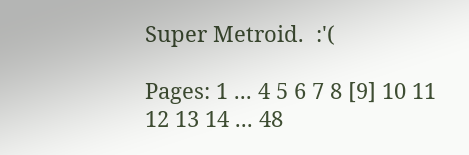Super Metroid.  :'(

Pages: 1 ... 4 5 6 7 8 [9] 10 11 12 13 14 ... 48